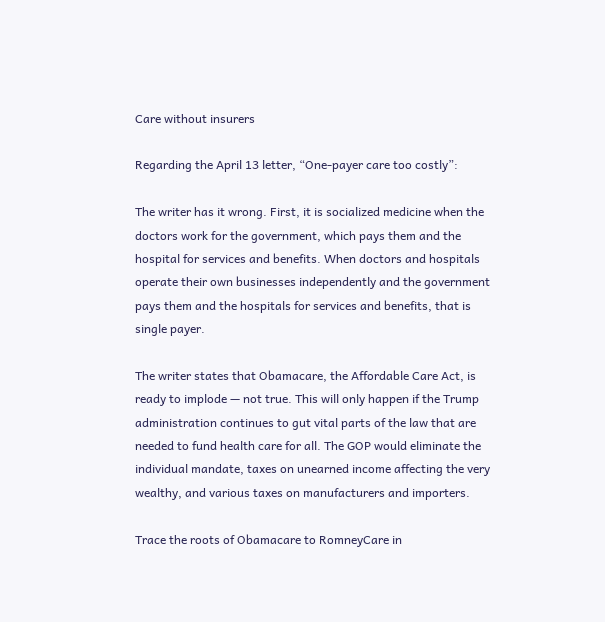Care without insurers

Regarding the April 13 letter, “One-payer care too costly”:

The writer has it wrong. First, it is socialized medicine when the doctors work for the government, which pays them and the hospital for services and benefits. When doctors and hospitals operate their own businesses independently and the government pays them and the hospitals for services and benefits, that is single payer.

The writer states that Obamacare, the Affordable Care Act, is ready to implode — not true. This will only happen if the Trump administration continues to gut vital parts of the law that are needed to fund health care for all. The GOP would eliminate the individual mandate, taxes on unearned income affecting the very wealthy, and various taxes on manufacturers and importers.

Trace the roots of Obamacare to RomneyCare in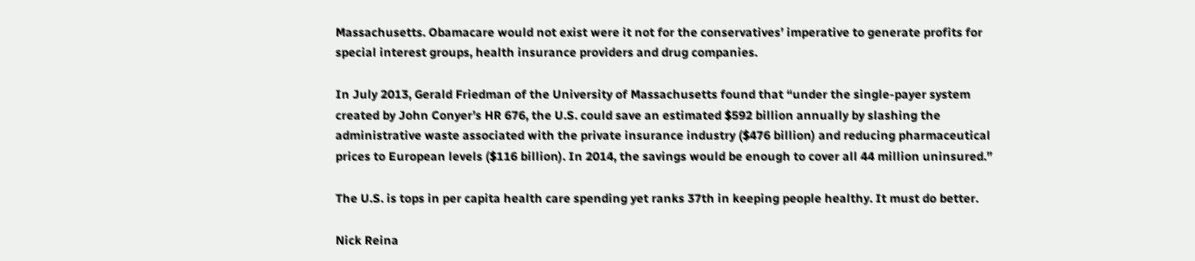Massachusetts. Obamacare would not exist were it not for the conservatives’ imperative to generate profits for special interest groups, health insurance providers and drug companies.

In July 2013, Gerald Friedman of the University of Massachusetts found that “under the single-payer system created by John Conyer’s HR 676, the U.S. could save an estimated $592 billion annually by slashing the administrative waste associated with the private insurance industry ($476 billion) and reducing pharmaceutical prices to European levels ($116 billion). In 2014, the savings would be enough to cover all 44 million uninsured.”

The U.S. is tops in per capita health care spending yet ranks 37th in keeping people healthy. It must do better.

Nick Reina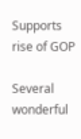Supports rise of GOP

Several wonderful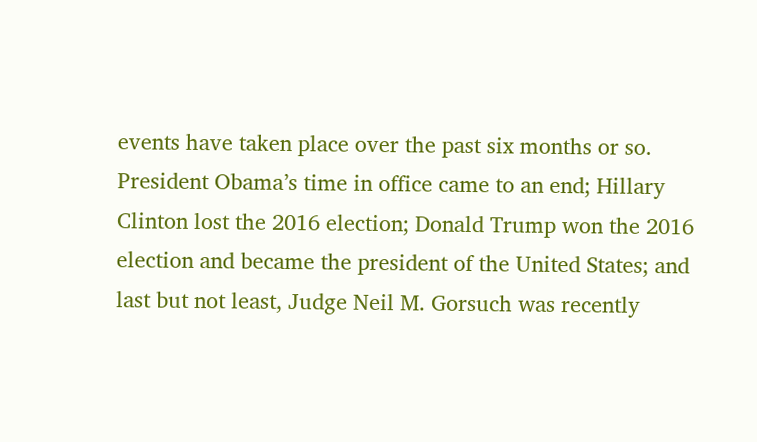events have taken place over the past six months or so. President Obama’s time in office came to an end; Hillary Clinton lost the 2016 election; Donald Trump won the 2016 election and became the president of the United States; and last but not least, Judge Neil M. Gorsuch was recently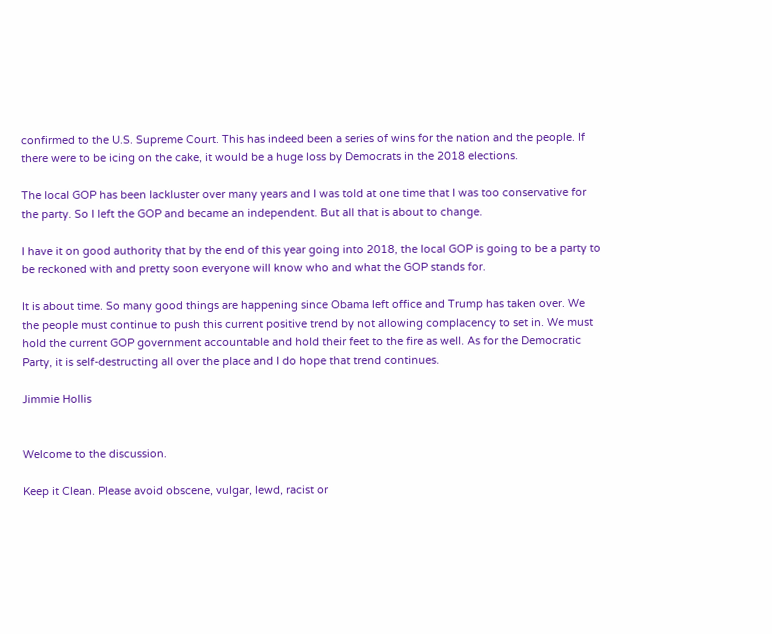confirmed to the U.S. Supreme Court. This has indeed been a series of wins for the nation and the people. If there were to be icing on the cake, it would be a huge loss by Democrats in the 2018 elections.

The local GOP has been lackluster over many years and I was told at one time that I was too conservative for the party. So I left the GOP and became an independent. But all that is about to change.

I have it on good authority that by the end of this year going into 2018, the local GOP is going to be a party to be reckoned with and pretty soon everyone will know who and what the GOP stands for.

It is about time. So many good things are happening since Obama left office and Trump has taken over. We the people must continue to push this current positive trend by not allowing complacency to set in. We must hold the current GOP government accountable and hold their feet to the fire as well. As for the Democratic Party, it is self-destructing all over the place and I do hope that trend continues.

Jimmie Hollis


Welcome to the discussion.

Keep it Clean. Please avoid obscene, vulgar, lewd, racist or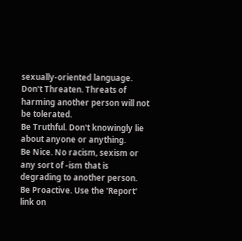sexually-oriented language.
Don't Threaten. Threats of harming another person will not be tolerated.
Be Truthful. Don't knowingly lie about anyone or anything.
Be Nice. No racism, sexism or any sort of -ism that is degrading to another person.
Be Proactive. Use the 'Report' link on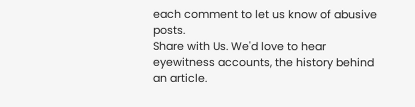each comment to let us know of abusive posts.
Share with Us. We'd love to hear eyewitness accounts, the history behind an article.